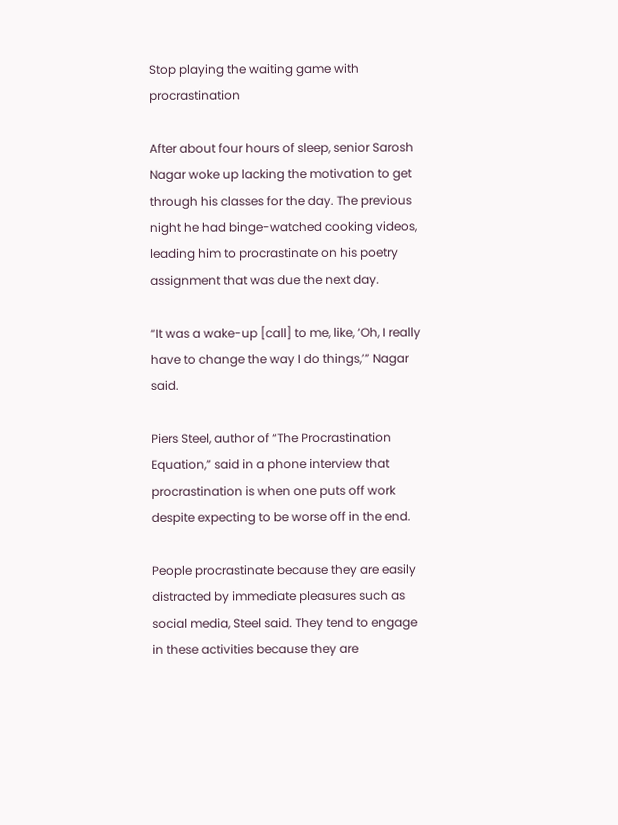Stop playing the waiting game with procrastination

After about four hours of sleep, senior Sarosh Nagar woke up lacking the motivation to get through his classes for the day. The previous night he had binge-watched cooking videos, leading him to procrastinate on his poetry assignment that was due the next day.

“It was a wake-up [call] to me, like, ‘Oh, I really have to change the way I do things,’” Nagar said.

Piers Steel, author of “The Procrastination Equation,” said in a phone interview that procrastination is when one puts off work despite expecting to be worse off in the end.

People procrastinate because they are easily distracted by immediate pleasures such as social media, Steel said. They tend to engage in these activities because they are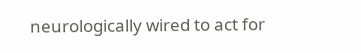neurologically wired to act for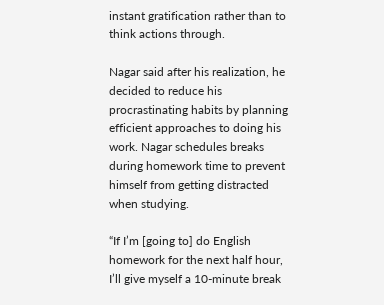instant gratification rather than to think actions through.

Nagar said after his realization, he decided to reduce his procrastinating habits by planning efficient approaches to doing his work. Nagar schedules breaks during homework time to prevent himself from getting distracted when studying.

“If I’m [going to] do English homework for the next half hour, I’ll give myself a 10-minute break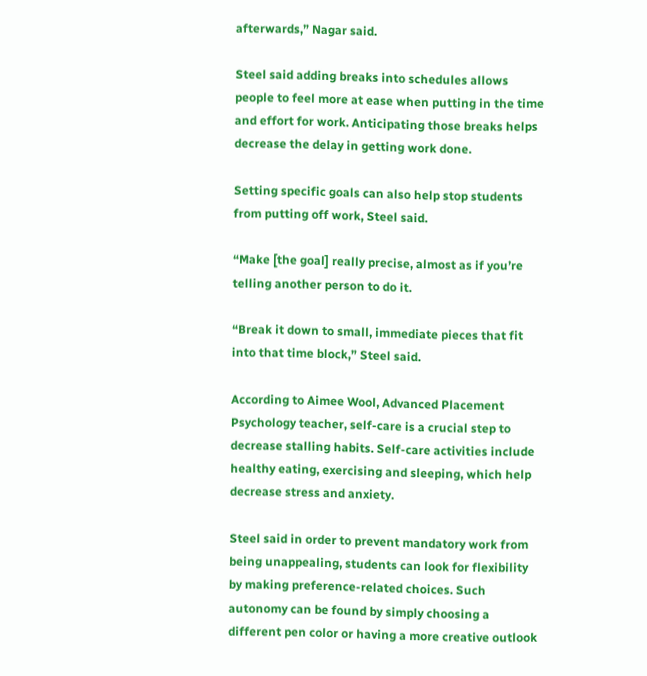afterwards,” Nagar said.

Steel said adding breaks into schedules allows people to feel more at ease when putting in the time and effort for work. Anticipating those breaks helps decrease the delay in getting work done.

Setting specific goals can also help stop students from putting off work, Steel said.

“Make [the goal] really precise, almost as if you’re telling another person to do it.

“Break it down to small, immediate pieces that fit into that time block,” Steel said.

According to Aimee Wool, Advanced Placement Psychology teacher, self-care is a crucial step to decrease stalling habits. Self-care activities include healthy eating, exercising and sleeping, which help decrease stress and anxiety.

Steel said in order to prevent mandatory work from being unappealing, students can look for flexibility by making preference-related choices. Such autonomy can be found by simply choosing a different pen color or having a more creative outlook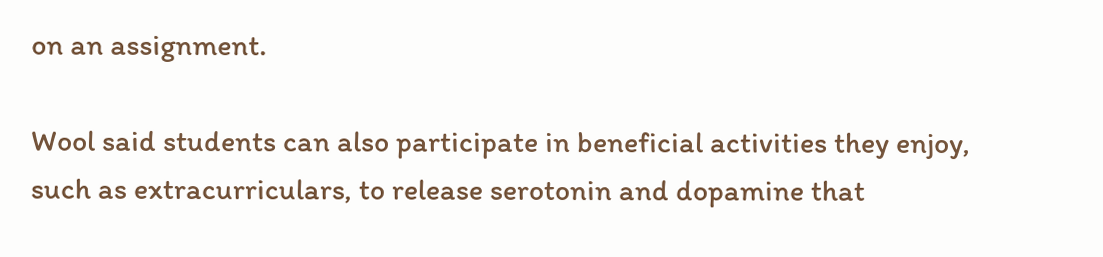on an assignment.

Wool said students can also participate in beneficial activities they enjoy, such as extracurriculars, to release serotonin and dopamine that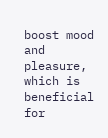boost mood and pleasure, which is beneficial for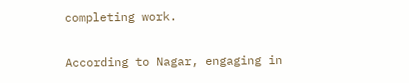completing work.

According to Nagar, engaging in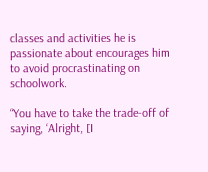classes and activities he is passionate about encourages him to avoid procrastinating on schoolwork.

“You have to take the trade-off of saying, ‘Alright, [I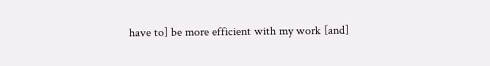have to] be more efficient with my work [and]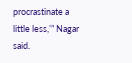procrastinate a little less,’” Nagar said.